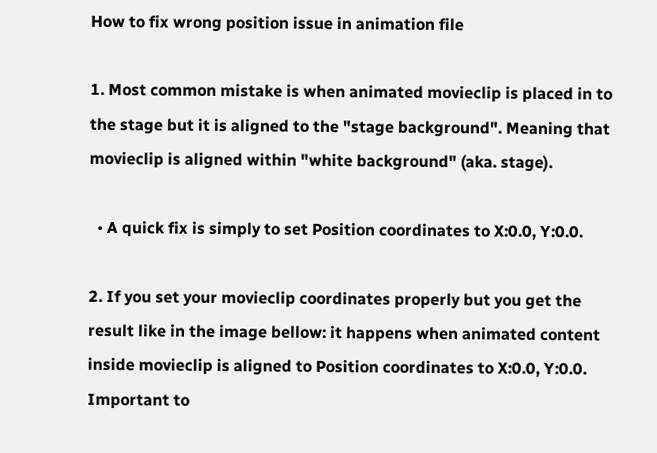How to fix wrong position issue in animation file

1. Most common mistake is when animated movieclip is placed in to the stage but it is aligned to the "stage background". Meaning that movieclip is aligned within "white background" (aka. stage).

  • A quick fix is simply to set Position coordinates to X:0.0, Y:0.0.

2. If you set your movieclip coordinates properly but you get the result like in the image bellow: it happens when animated content inside movieclip is aligned to Position coordinates to X:0.0, Y:0.0. Important to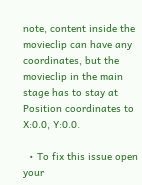note, content inside the movieclip can have any coordinates, but the movieclip in the main stage has to stay at Position coordinates to X:0.0, Y:0.0.

  • To fix this issue open your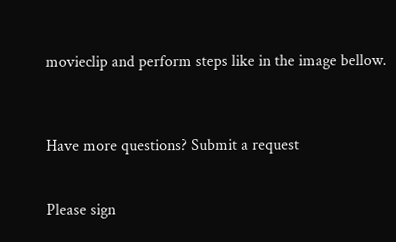movieclip and perform steps like in the image bellow.



Have more questions? Submit a request


Please sign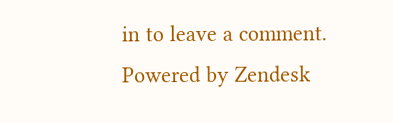in to leave a comment.
Powered by Zendesk